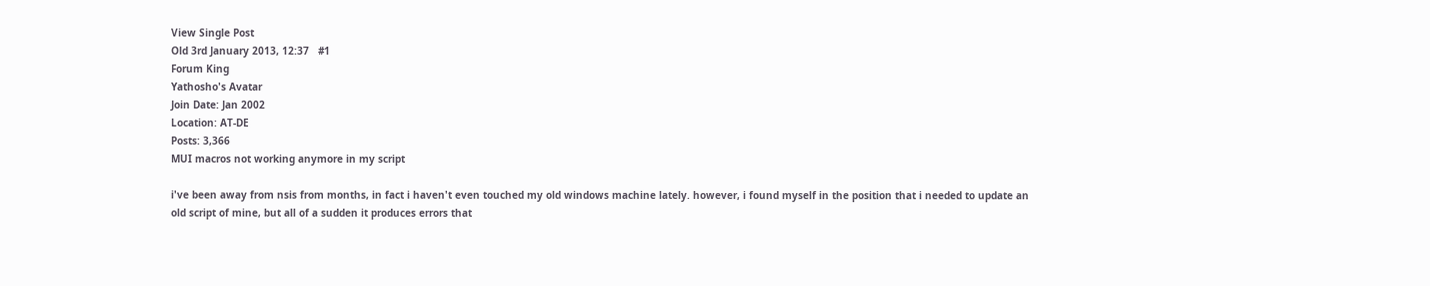View Single Post
Old 3rd January 2013, 12:37   #1
Forum King
Yathosho's Avatar
Join Date: Jan 2002
Location: AT-DE
Posts: 3,366
MUI macros not working anymore in my script

i've been away from nsis from months, in fact i haven't even touched my old windows machine lately. however, i found myself in the position that i needed to update an old script of mine, but all of a sudden it produces errors that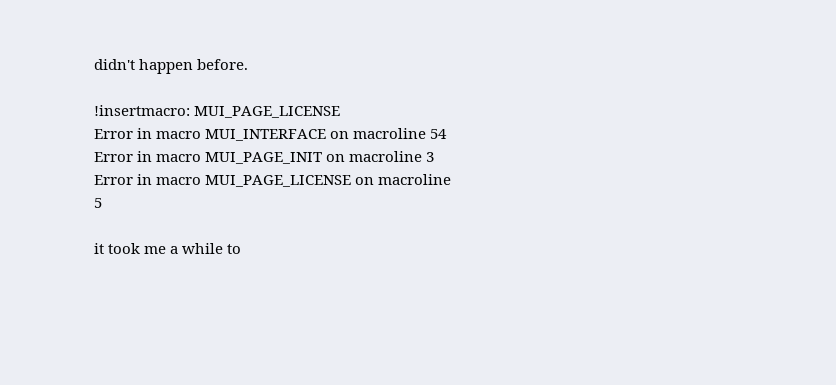didn't happen before.

!insertmacro: MUI_PAGE_LICENSE
Error in macro MUI_INTERFACE on macroline 54
Error in macro MUI_PAGE_INIT on macroline 3
Error in macro MUI_PAGE_LICENSE on macroline 5

it took me a while to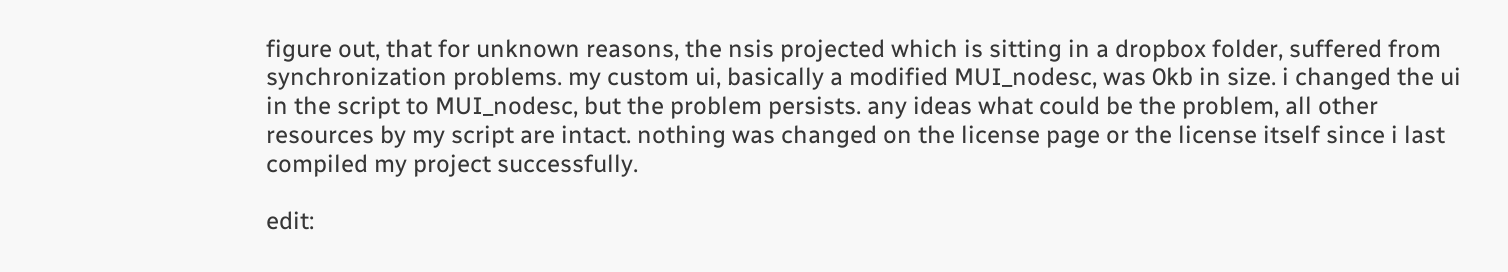figure out, that for unknown reasons, the nsis projected which is sitting in a dropbox folder, suffered from synchronization problems. my custom ui, basically a modified MUI_nodesc, was 0kb in size. i changed the ui in the script to MUI_nodesc, but the problem persists. any ideas what could be the problem, all other resources by my script are intact. nothing was changed on the license page or the license itself since i last compiled my project successfully.

edit: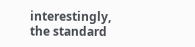interestingly, the standard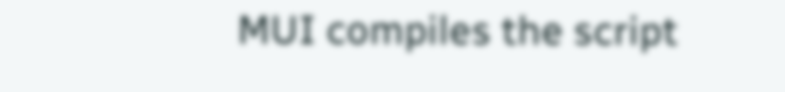MUI compiles the script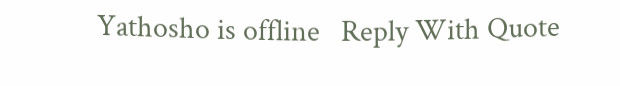Yathosho is offline   Reply With Quote